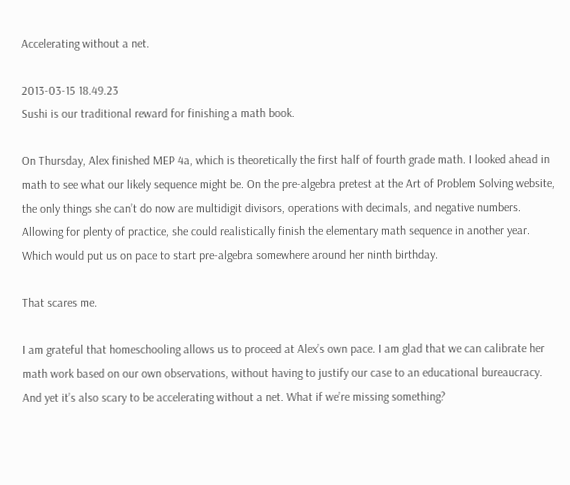Accelerating without a net.

2013-03-15 18.49.23
Sushi is our traditional reward for finishing a math book.

On Thursday, Alex finished MEP 4a, which is theoretically the first half of fourth grade math. I looked ahead in math to see what our likely sequence might be. On the pre-algebra pretest at the Art of Problem Solving website, the only things she can’t do now are multidigit divisors, operations with decimals, and negative numbers. Allowing for plenty of practice, she could realistically finish the elementary math sequence in another year. Which would put us on pace to start pre-algebra somewhere around her ninth birthday.

That scares me.

I am grateful that homeschooling allows us to proceed at Alex’s own pace. I am glad that we can calibrate her math work based on our own observations, without having to justify our case to an educational bureaucracy. And yet it’s also scary to be accelerating without a net. What if we’re missing something?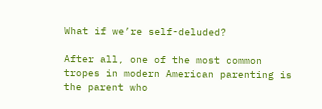What if we’re self-deluded?

After all, one of the most common tropes in modern American parenting is the parent who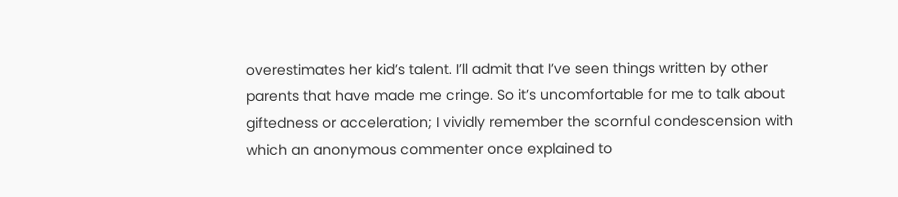overestimates her kid’s talent. I’ll admit that I’ve seen things written by other parents that have made me cringe. So it’s uncomfortable for me to talk about giftedness or acceleration; I vividly remember the scornful condescension with which an anonymous commenter once explained to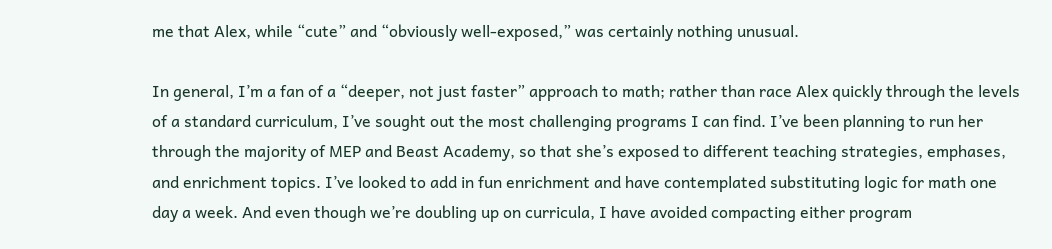me that Alex, while “cute” and “obviously well-exposed,” was certainly nothing unusual.

In general, I’m a fan of a “deeper, not just faster” approach to math; rather than race Alex quickly through the levels of a standard curriculum, I’ve sought out the most challenging programs I can find. I’ve been planning to run her through the majority of MEP and Beast Academy, so that she’s exposed to different teaching strategies, emphases, and enrichment topics. I’ve looked to add in fun enrichment and have contemplated substituting logic for math one day a week. And even though we’re doubling up on curricula, I have avoided compacting either program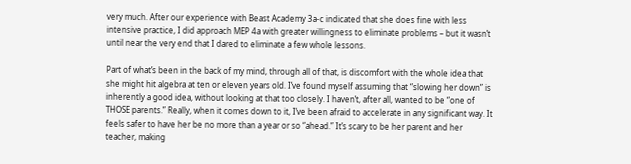very much. After our experience with Beast Academy 3a-c indicated that she does fine with less intensive practice, I did approach MEP 4a with greater willingness to eliminate problems – but it wasn’t until near the very end that I dared to eliminate a few whole lessons.

Part of what’s been in the back of my mind, through all of that, is discomfort with the whole idea that she might hit algebra at ten or eleven years old. I’ve found myself assuming that “slowing her down” is inherently a good idea, without looking at that too closely. I haven’t, after all, wanted to be “one of THOSE parents.” Really, when it comes down to it, I’ve been afraid to accelerate in any significant way. It feels safer to have her be no more than a year or so “ahead.” It’s scary to be her parent and her teacher, making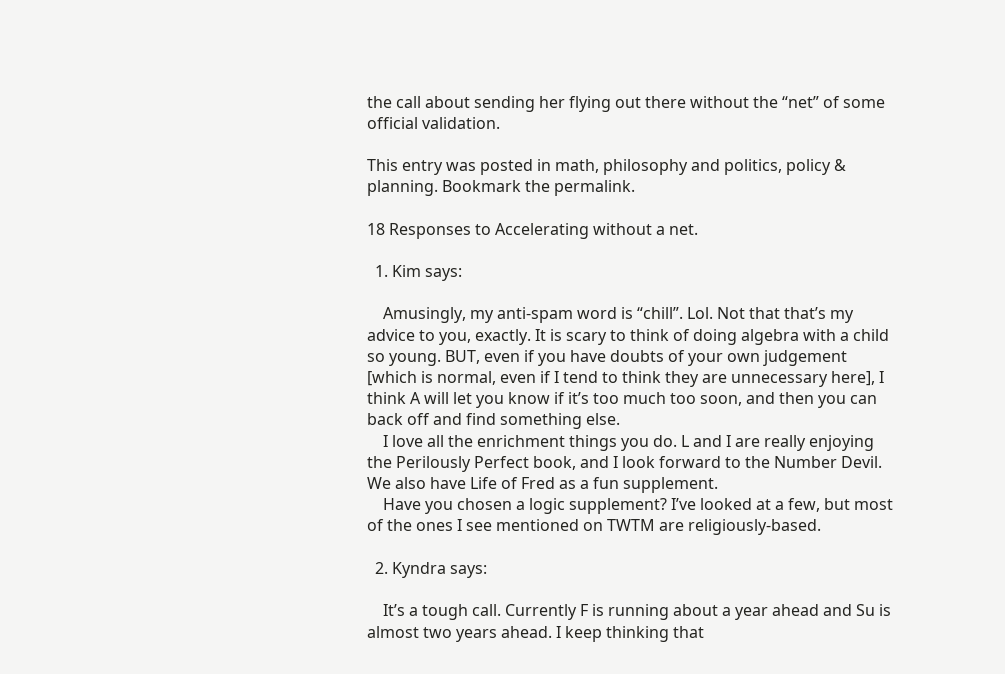the call about sending her flying out there without the “net” of some official validation.

This entry was posted in math, philosophy and politics, policy & planning. Bookmark the permalink.

18 Responses to Accelerating without a net.

  1. Kim says:

    Amusingly, my anti-spam word is “chill”. Lol. Not that that’s my advice to you, exactly. It is scary to think of doing algebra with a child so young. BUT, even if you have doubts of your own judgement [which is normal, even if I tend to think they are unnecessary here], I think A will let you know if it’s too much too soon, and then you can back off and find something else.
    I love all the enrichment things you do. L and I are really enjoying the Perilously Perfect book, and I look forward to the Number Devil. We also have Life of Fred as a fun supplement.
    Have you chosen a logic supplement? I’ve looked at a few, but most of the ones I see mentioned on TWTM are religiously-based.

  2. Kyndra says:

    It’s a tough call. Currently F is running about a year ahead and Su is almost two years ahead. I keep thinking that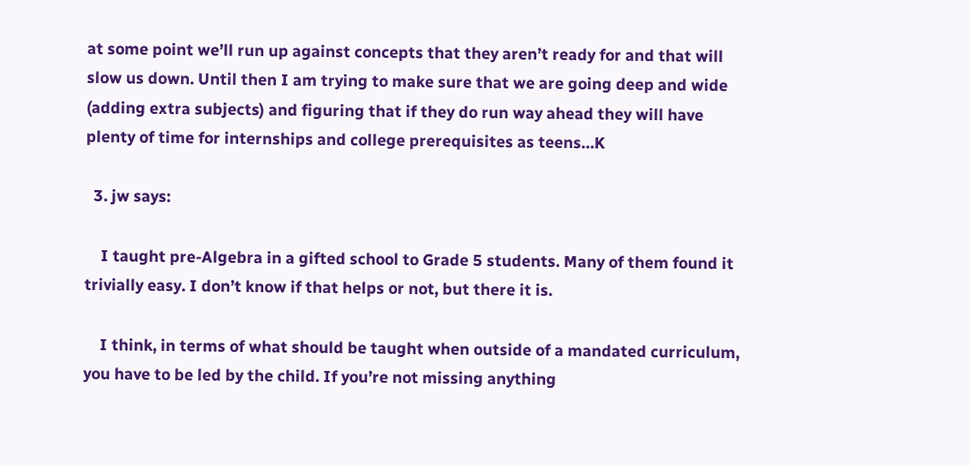at some point we’ll run up against concepts that they aren’t ready for and that will slow us down. Until then I am trying to make sure that we are going deep and wide (adding extra subjects) and figuring that if they do run way ahead they will have plenty of time for internships and college prerequisites as teens…K

  3. jw says:

    I taught pre-Algebra in a gifted school to Grade 5 students. Many of them found it trivially easy. I don’t know if that helps or not, but there it is.

    I think, in terms of what should be taught when outside of a mandated curriculum, you have to be led by the child. If you’re not missing anything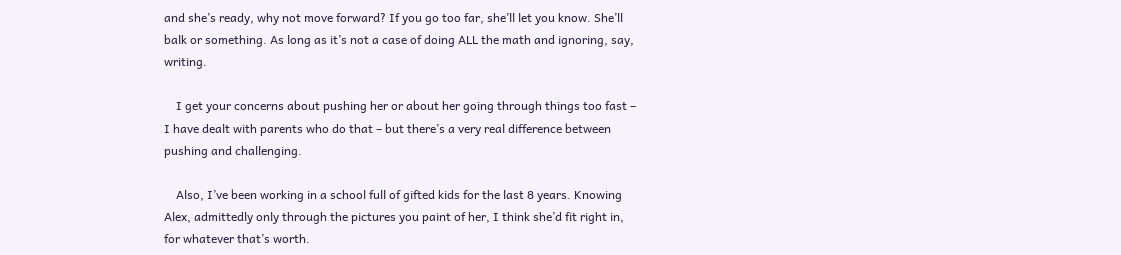and she’s ready, why not move forward? If you go too far, she’ll let you know. She’ll balk or something. As long as it’s not a case of doing ALL the math and ignoring, say, writing.

    I get your concerns about pushing her or about her going through things too fast – I have dealt with parents who do that – but there’s a very real difference between pushing and challenging.

    Also, I’ve been working in a school full of gifted kids for the last 8 years. Knowing Alex, admittedly only through the pictures you paint of her, I think she’d fit right in, for whatever that’s worth.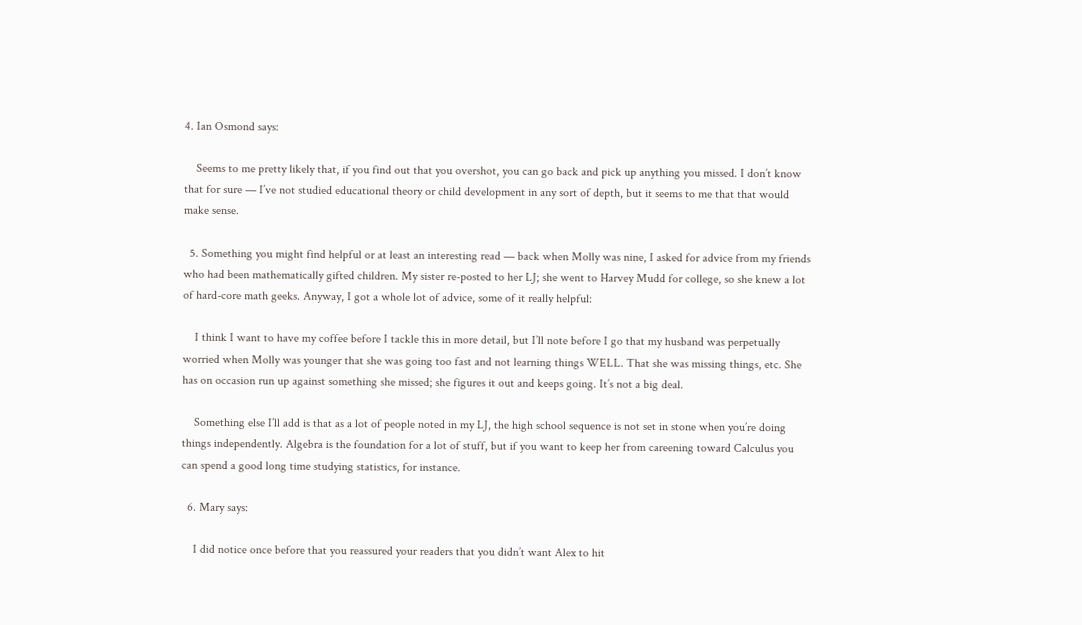4. Ian Osmond says:

    Seems to me pretty likely that, if you find out that you overshot, you can go back and pick up anything you missed. I don’t know that for sure — I’ve not studied educational theory or child development in any sort of depth, but it seems to me that that would make sense.

  5. Something you might find helpful or at least an interesting read — back when Molly was nine, I asked for advice from my friends who had been mathematically gifted children. My sister re-posted to her LJ; she went to Harvey Mudd for college, so she knew a lot of hard-core math geeks. Anyway, I got a whole lot of advice, some of it really helpful:

    I think I want to have my coffee before I tackle this in more detail, but I’ll note before I go that my husband was perpetually worried when Molly was younger that she was going too fast and not learning things WELL. That she was missing things, etc. She has on occasion run up against something she missed; she figures it out and keeps going. It’s not a big deal.

    Something else I’ll add is that as a lot of people noted in my LJ, the high school sequence is not set in stone when you’re doing things independently. Algebra is the foundation for a lot of stuff, but if you want to keep her from careening toward Calculus you can spend a good long time studying statistics, for instance.

  6. Mary says:

    I did notice once before that you reassured your readers that you didn’t want Alex to hit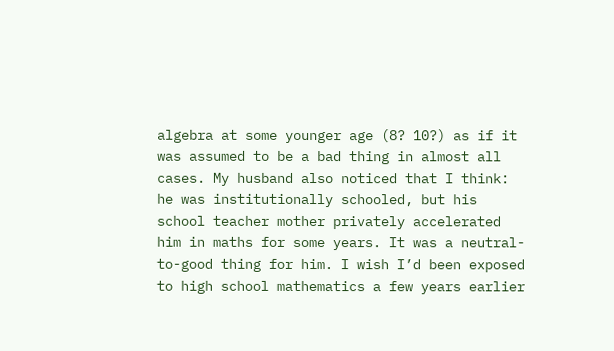algebra at some younger age (8? 10?) as if it was assumed to be a bad thing in almost all cases. My husband also noticed that I think: he was institutionally schooled, but his school teacher mother privately accelerated him in maths for some years. It was a neutral-to-good thing for him. I wish I’d been exposed to high school mathematics a few years earlier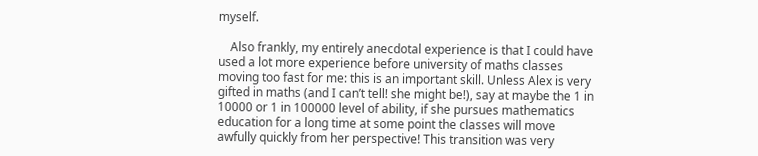myself.

    Also frankly, my entirely anecdotal experience is that I could have used a lot more experience before university of maths classes moving too fast for me: this is an important skill. Unless Alex is very gifted in maths (and I can’t tell! she might be!), say at maybe the 1 in 10000 or 1 in 100000 level of ability, if she pursues mathematics education for a long time at some point the classes will move awfully quickly from her perspective! This transition was very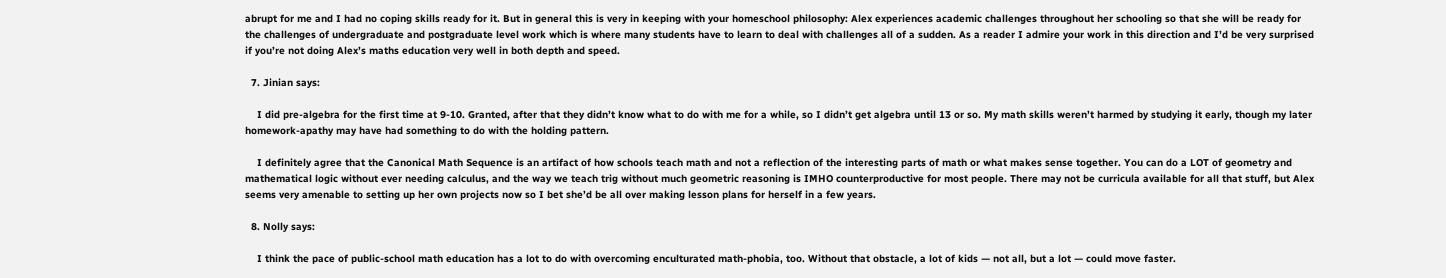abrupt for me and I had no coping skills ready for it. But in general this is very in keeping with your homeschool philosophy: Alex experiences academic challenges throughout her schooling so that she will be ready for the challenges of undergraduate and postgraduate level work which is where many students have to learn to deal with challenges all of a sudden. As a reader I admire your work in this direction and I’d be very surprised if you’re not doing Alex’s maths education very well in both depth and speed.

  7. Jinian says:

    I did pre-algebra for the first time at 9-10. Granted, after that they didn’t know what to do with me for a while, so I didn’t get algebra until 13 or so. My math skills weren’t harmed by studying it early, though my later homework-apathy may have had something to do with the holding pattern.

    I definitely agree that the Canonical Math Sequence is an artifact of how schools teach math and not a reflection of the interesting parts of math or what makes sense together. You can do a LOT of geometry and mathematical logic without ever needing calculus, and the way we teach trig without much geometric reasoning is IMHO counterproductive for most people. There may not be curricula available for all that stuff, but Alex seems very amenable to setting up her own projects now so I bet she’d be all over making lesson plans for herself in a few years.

  8. Nolly says:

    I think the pace of public-school math education has a lot to do with overcoming enculturated math-phobia, too. Without that obstacle, a lot of kids — not all, but a lot — could move faster.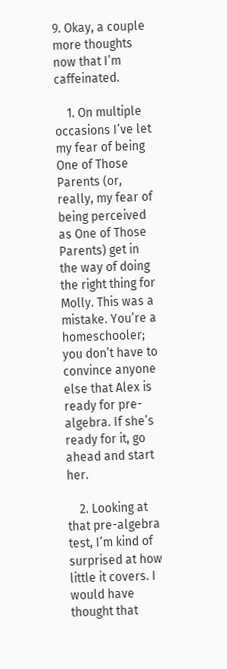9. Okay, a couple more thoughts now that I’m caffeinated.

    1. On multiple occasions I’ve let my fear of being One of Those Parents (or, really, my fear of being perceived as One of Those Parents) get in the way of doing the right thing for Molly. This was a mistake. You’re a homeschooler; you don’t have to convince anyone else that Alex is ready for pre-algebra. If she’s ready for it, go ahead and start her.

    2. Looking at that pre-algebra test, I’m kind of surprised at how little it covers. I would have thought that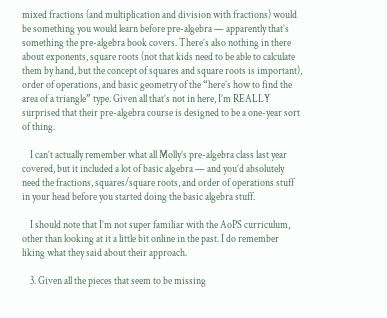mixed fractions (and multiplication and division with fractions) would be something you would learn before pre-algebra — apparently that’s something the pre-algebra book covers. There’s also nothing in there about exponents, square roots (not that kids need to be able to calculate them by hand, but the concept of squares and square roots is important), order of operations, and basic geometry of the “here’s how to find the area of a triangle” type. Given all that’s not in here, I’m REALLY surprised that their pre-algebra course is designed to be a one-year sort of thing.

    I can’t actually remember what all Molly’s pre-algebra class last year covered, but it included a lot of basic algebra — and you’d absolutely need the fractions, squares/square roots, and order of operations stuff in your head before you started doing the basic algebra stuff.

    I should note that I’m not super familiar with the AoPS curriculum, other than looking at it a little bit online in the past. I do remember liking what they said about their approach.

    3. Given all the pieces that seem to be missing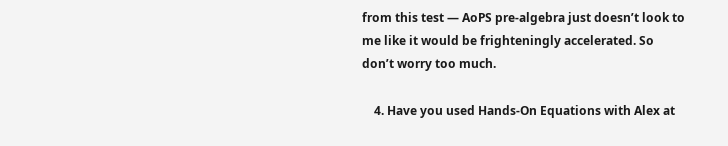from this test — AoPS pre-algebra just doesn’t look to me like it would be frighteningly accelerated. So don’t worry too much.

    4. Have you used Hands-On Equations with Alex at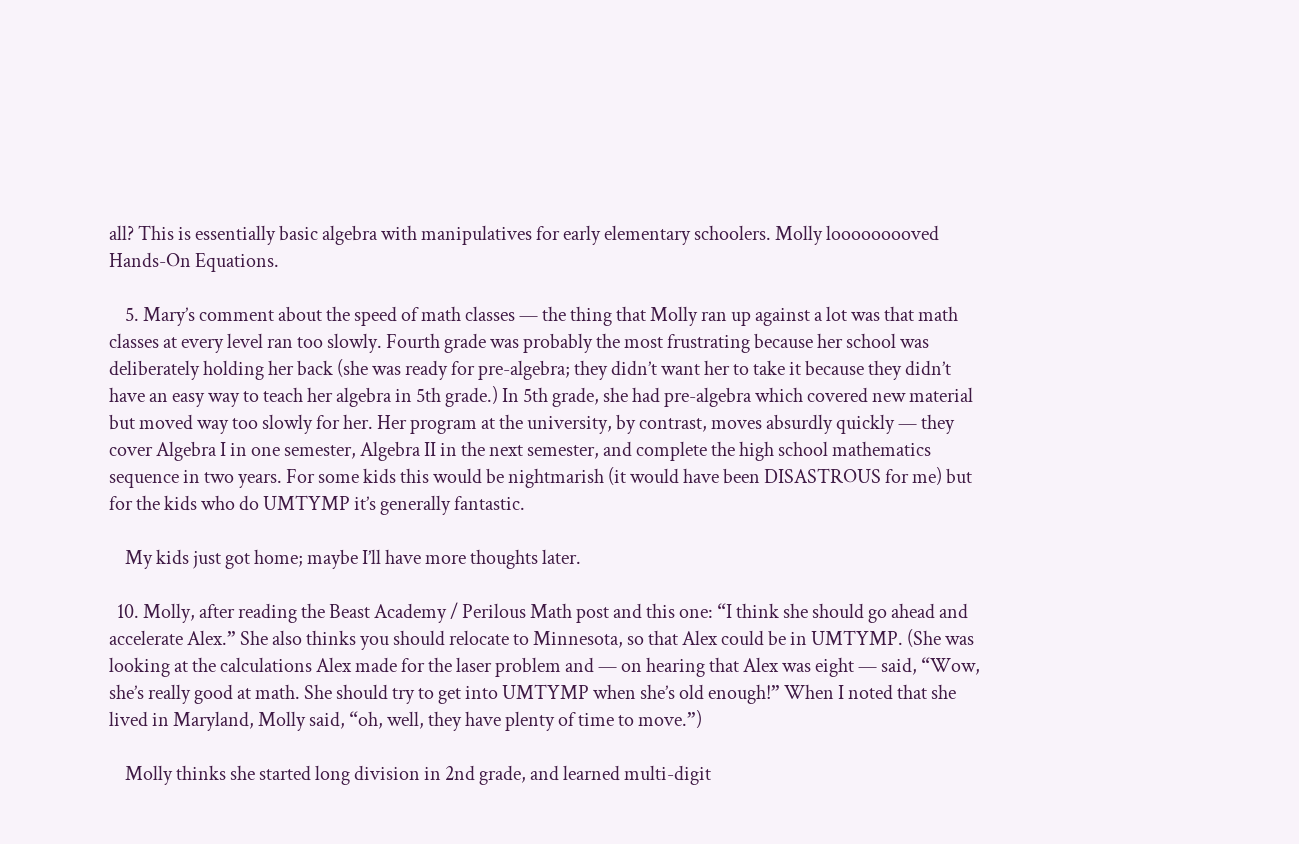all? This is essentially basic algebra with manipulatives for early elementary schoolers. Molly looooooooved Hands-On Equations.

    5. Mary’s comment about the speed of math classes — the thing that Molly ran up against a lot was that math classes at every level ran too slowly. Fourth grade was probably the most frustrating because her school was deliberately holding her back (she was ready for pre-algebra; they didn’t want her to take it because they didn’t have an easy way to teach her algebra in 5th grade.) In 5th grade, she had pre-algebra which covered new material but moved way too slowly for her. Her program at the university, by contrast, moves absurdly quickly — they cover Algebra I in one semester, Algebra II in the next semester, and complete the high school mathematics sequence in two years. For some kids this would be nightmarish (it would have been DISASTROUS for me) but for the kids who do UMTYMP it’s generally fantastic.

    My kids just got home; maybe I’ll have more thoughts later.

  10. Molly, after reading the Beast Academy / Perilous Math post and this one: “I think she should go ahead and accelerate Alex.” She also thinks you should relocate to Minnesota, so that Alex could be in UMTYMP. (She was looking at the calculations Alex made for the laser problem and — on hearing that Alex was eight — said, “Wow, she’s really good at math. She should try to get into UMTYMP when she’s old enough!” When I noted that she lived in Maryland, Molly said, “oh, well, they have plenty of time to move.”)

    Molly thinks she started long division in 2nd grade, and learned multi-digit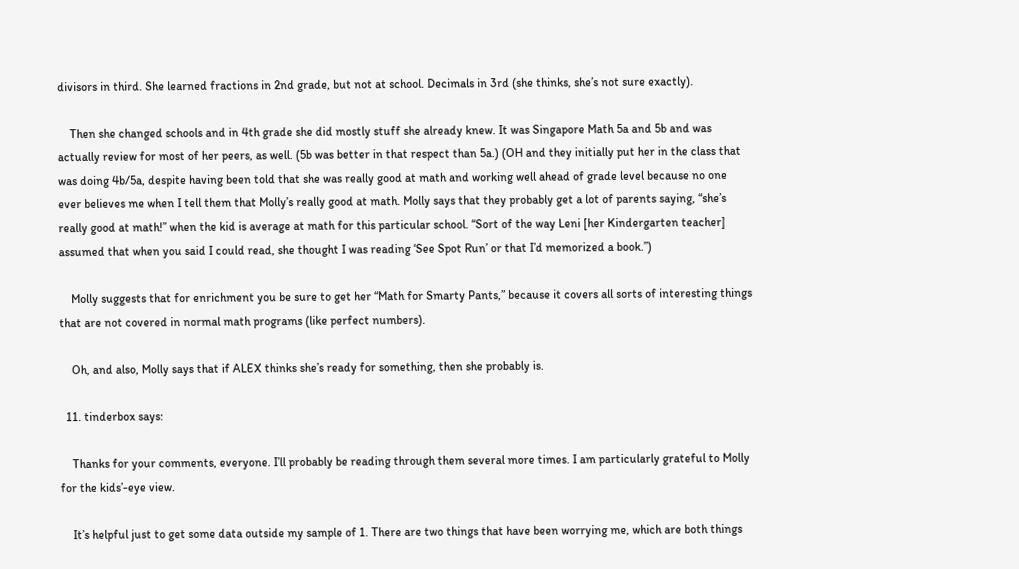divisors in third. She learned fractions in 2nd grade, but not at school. Decimals in 3rd (she thinks, she’s not sure exactly).

    Then she changed schools and in 4th grade she did mostly stuff she already knew. It was Singapore Math 5a and 5b and was actually review for most of her peers, as well. (5b was better in that respect than 5a.) (OH and they initially put her in the class that was doing 4b/5a, despite having been told that she was really good at math and working well ahead of grade level because no one ever believes me when I tell them that Molly’s really good at math. Molly says that they probably get a lot of parents saying, “she’s really good at math!” when the kid is average at math for this particular school. “Sort of the way Leni [her Kindergarten teacher] assumed that when you said I could read, she thought I was reading ‘See Spot Run’ or that I’d memorized a book.”)

    Molly suggests that for enrichment you be sure to get her “Math for Smarty Pants,” because it covers all sorts of interesting things that are not covered in normal math programs (like perfect numbers).

    Oh, and also, Molly says that if ALEX thinks she’s ready for something, then she probably is.

  11. tinderbox says:

    Thanks for your comments, everyone. I’ll probably be reading through them several more times. I am particularly grateful to Molly for the kids’-eye view.

    It’s helpful just to get some data outside my sample of 1. There are two things that have been worrying me, which are both things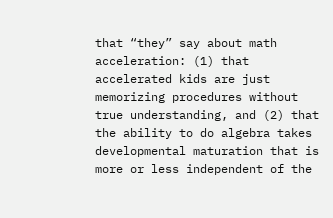that “they” say about math acceleration: (1) that accelerated kids are just memorizing procedures without true understanding, and (2) that the ability to do algebra takes developmental maturation that is more or less independent of the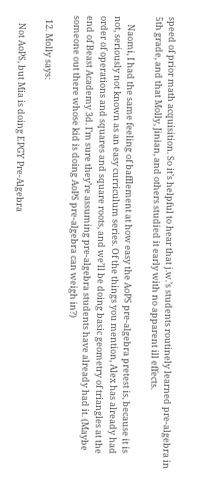speed of prior math acquisition. So it’s helpful to hear that j.w.’s students routinely learned pre-algebra in 5th grade, and that Molly, Jinian, and others studied it early with no apparent ill effects.

    Naomi, I had the same feeling of bafflement at how easy the AoPS pre-algebra pretest is, because it is not, seriously not known as an easy curriculum series. Of the things you mention, Alex has already had order of operations and squares and square roots, and we’ll be doing basic geometry of triangles at the end of Beast Academy 3d. I’m sure they’re assuming pre-algebra students have already had it. (Maybe someone out there whose kid is doing AoPS pre-algebra can weigh in?)

  12. Molly says:

    Not AoPS, but Mia is doing EPGY Pre-Algebra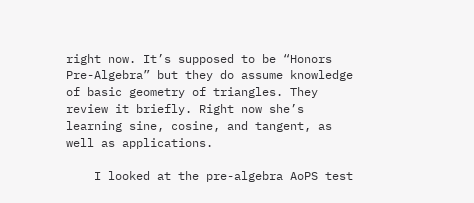right now. It’s supposed to be “Honors Pre-Algebra” but they do assume knowledge of basic geometry of triangles. They review it briefly. Right now she’s learning sine, cosine, and tangent, as well as applications.

    I looked at the pre-algebra AoPS test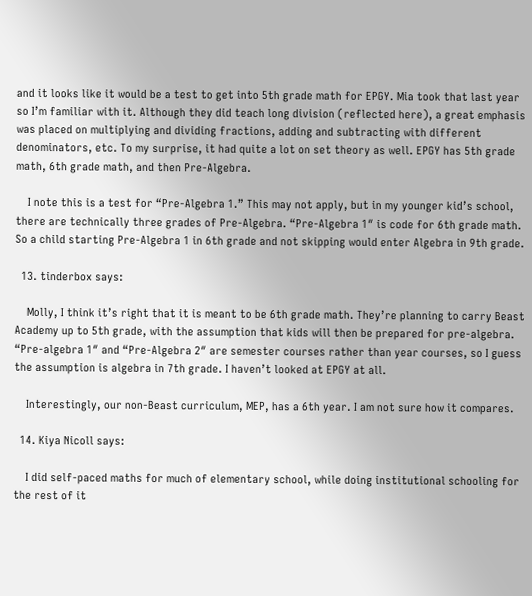and it looks like it would be a test to get into 5th grade math for EPGY. Mia took that last year so I’m familiar with it. Although they did teach long division (reflected here), a great emphasis was placed on multiplying and dividing fractions, adding and subtracting with different denominators, etc. To my surprise, it had quite a lot on set theory as well. EPGY has 5th grade math, 6th grade math, and then Pre-Algebra.

    I note this is a test for “Pre-Algebra 1.” This may not apply, but in my younger kid’s school, there are technically three grades of Pre-Algebra. “Pre-Algebra 1″ is code for 6th grade math. So a child starting Pre-Algebra 1 in 6th grade and not skipping would enter Algebra in 9th grade.

  13. tinderbox says:

    Molly, I think it’s right that it is meant to be 6th grade math. They’re planning to carry Beast Academy up to 5th grade, with the assumption that kids will then be prepared for pre-algebra. “Pre-algebra 1″ and “Pre-Algebra 2″ are semester courses rather than year courses, so I guess the assumption is algebra in 7th grade. I haven’t looked at EPGY at all.

    Interestingly, our non-Beast curriculum, MEP, has a 6th year. I am not sure how it compares.

  14. Kiya Nicoll says:

    I did self-paced maths for much of elementary school, while doing institutional schooling for the rest of it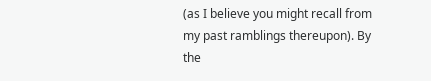(as I believe you might recall from my past ramblings thereupon). By the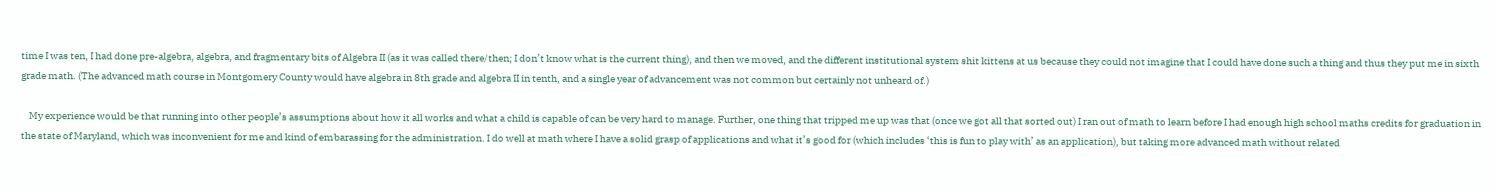time I was ten, I had done pre-algebra, algebra, and fragmentary bits of Algebra II (as it was called there/then; I don’t know what is the current thing), and then we moved, and the different institutional system shit kittens at us because they could not imagine that I could have done such a thing and thus they put me in sixth grade math. (The advanced math course in Montgomery County would have algebra in 8th grade and algebra II in tenth, and a single year of advancement was not common but certainly not unheard of.)

    My experience would be that running into other people’s assumptions about how it all works and what a child is capable of can be very hard to manage. Further, one thing that tripped me up was that (once we got all that sorted out) I ran out of math to learn before I had enough high school maths credits for graduation in the state of Maryland, which was inconvenient for me and kind of embarassing for the administration. I do well at math where I have a solid grasp of applications and what it’s good for (which includes ‘this is fun to play with’ as an application), but taking more advanced math without related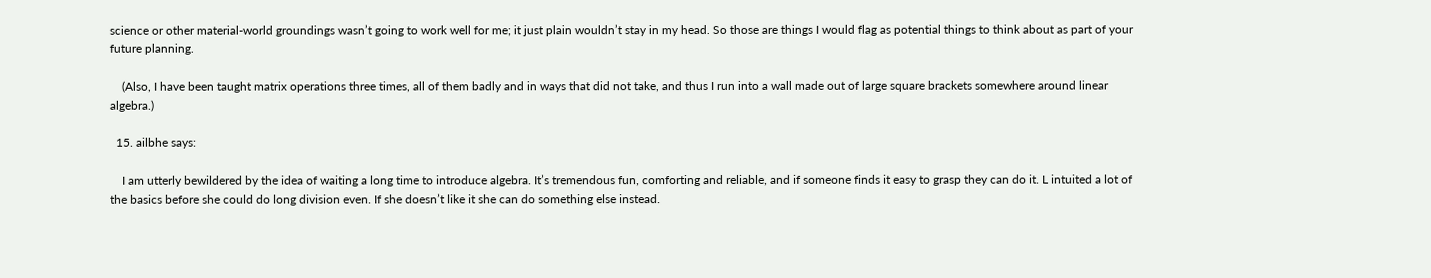science or other material-world groundings wasn’t going to work well for me; it just plain wouldn’t stay in my head. So those are things I would flag as potential things to think about as part of your future planning.

    (Also, I have been taught matrix operations three times, all of them badly and in ways that did not take, and thus I run into a wall made out of large square brackets somewhere around linear algebra.)

  15. ailbhe says:

    I am utterly bewildered by the idea of waiting a long time to introduce algebra. It’s tremendous fun, comforting and reliable, and if someone finds it easy to grasp they can do it. L intuited a lot of the basics before she could do long division even. If she doesn’t like it she can do something else instead.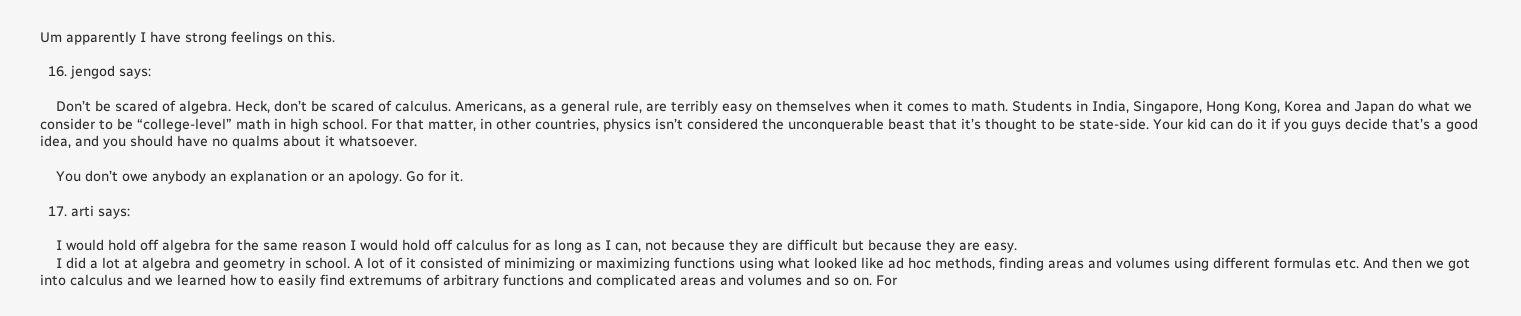Um apparently I have strong feelings on this.

  16. jengod says:

    Don’t be scared of algebra. Heck, don’t be scared of calculus. Americans, as a general rule, are terribly easy on themselves when it comes to math. Students in India, Singapore, Hong Kong, Korea and Japan do what we consider to be “college-level” math in high school. For that matter, in other countries, physics isn’t considered the unconquerable beast that it’s thought to be state-side. Your kid can do it if you guys decide that’s a good idea, and you should have no qualms about it whatsoever.

    You don’t owe anybody an explanation or an apology. Go for it.

  17. arti says:

    I would hold off algebra for the same reason I would hold off calculus for as long as I can, not because they are difficult but because they are easy.
    I did a lot at algebra and geometry in school. A lot of it consisted of minimizing or maximizing functions using what looked like ad hoc methods, finding areas and volumes using different formulas etc. And then we got into calculus and we learned how to easily find extremums of arbitrary functions and complicated areas and volumes and so on. For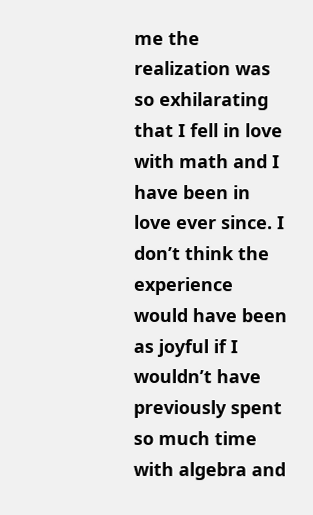me the realization was so exhilarating that I fell in love with math and I have been in love ever since. I don’t think the experience would have been as joyful if I wouldn’t have previously spent so much time with algebra and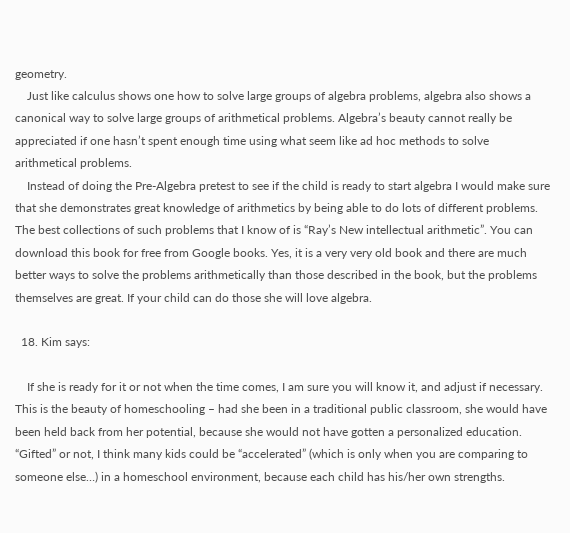geometry.
    Just like calculus shows one how to solve large groups of algebra problems, algebra also shows a canonical way to solve large groups of arithmetical problems. Algebra’s beauty cannot really be appreciated if one hasn’t spent enough time using what seem like ad hoc methods to solve arithmetical problems.
    Instead of doing the Pre-Algebra pretest to see if the child is ready to start algebra I would make sure that she demonstrates great knowledge of arithmetics by being able to do lots of different problems. The best collections of such problems that I know of is “Ray’s New intellectual arithmetic”. You can download this book for free from Google books. Yes, it is a very very old book and there are much better ways to solve the problems arithmetically than those described in the book, but the problems themselves are great. If your child can do those she will love algebra.

  18. Kim says:

    If she is ready for it or not when the time comes, I am sure you will know it, and adjust if necessary. This is the beauty of homeschooling – had she been in a traditional public classroom, she would have been held back from her potential, because she would not have gotten a personalized education. “Gifted” or not, I think many kids could be “accelerated” (which is only when you are comparing to someone else…) in a homeschool environment, because each child has his/her own strengths.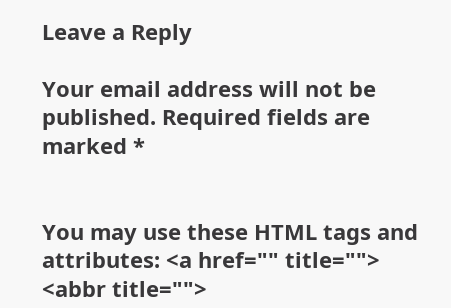Leave a Reply

Your email address will not be published. Required fields are marked *


You may use these HTML tags and attributes: <a href="" title=""> <abbr title="">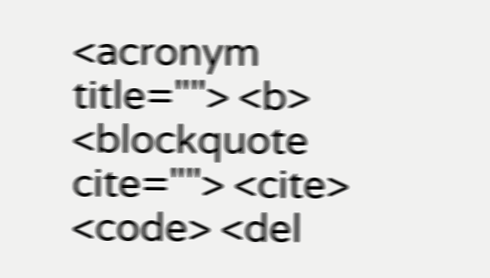<acronym title=""> <b> <blockquote cite=""> <cite> <code> <del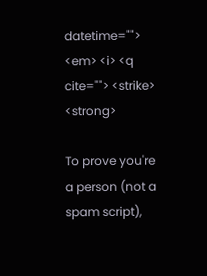datetime=""> <em> <i> <q cite=""> <strike> <strong>

To prove you're a person (not a spam script),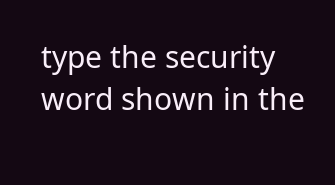type the security word shown in the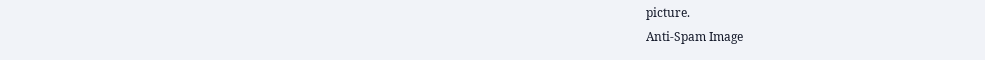picture.
Anti-Spam Image